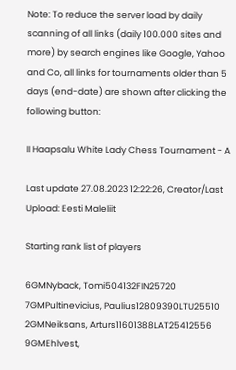Note: To reduce the server load by daily scanning of all links (daily 100.000 sites and more) by search engines like Google, Yahoo and Co, all links for tournaments older than 5 days (end-date) are shown after clicking the following button:

II Haapsalu White Lady Chess Tournament - A

Last update 27.08.2023 12:22:26, Creator/Last Upload: Eesti Maleliit

Starting rank list of players

6GMNyback, Tomi504132FIN25720
7GMPultinevicius, Paulius12809390LTU25510
2GMNeiksans, Arturs11601388LAT25412556
9GMEhlvest,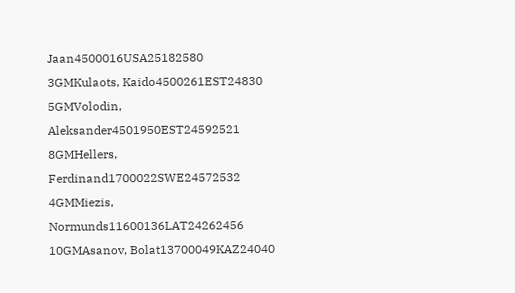Jaan4500016USA25182580
3GMKulaots, Kaido4500261EST24830
5GMVolodin, Aleksander4501950EST24592521
8GMHellers, Ferdinand1700022SWE24572532
4GMMiezis, Normunds11600136LAT24262456
10GMAsanov, Bolat13700049KAZ24040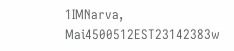1IMNarva, Mai4500512EST23142383w